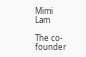Mimi Lam

The co-founder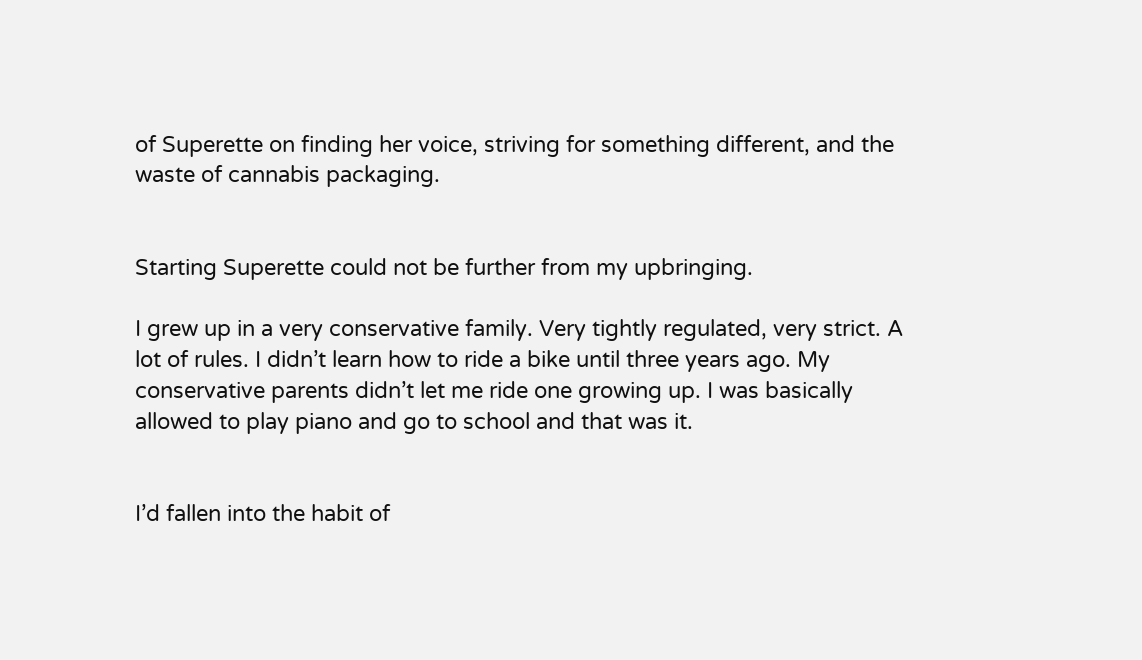of Superette on finding her voice, striving for something different, and the waste of cannabis packaging.


Starting Superette could not be further from my upbringing.

I grew up in a very conservative family. Very tightly regulated, very strict. A lot of rules. I didn’t learn how to ride a bike until three years ago. My conservative parents didn’t let me ride one growing up. I was basically allowed to play piano and go to school and that was it.


I’d fallen into the habit of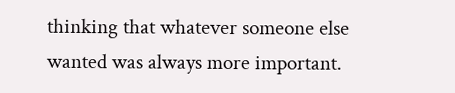thinking that whatever someone else wanted was always more important.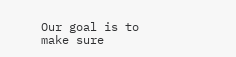Our goal is to make sure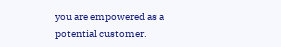you are empowered as a potential customer.